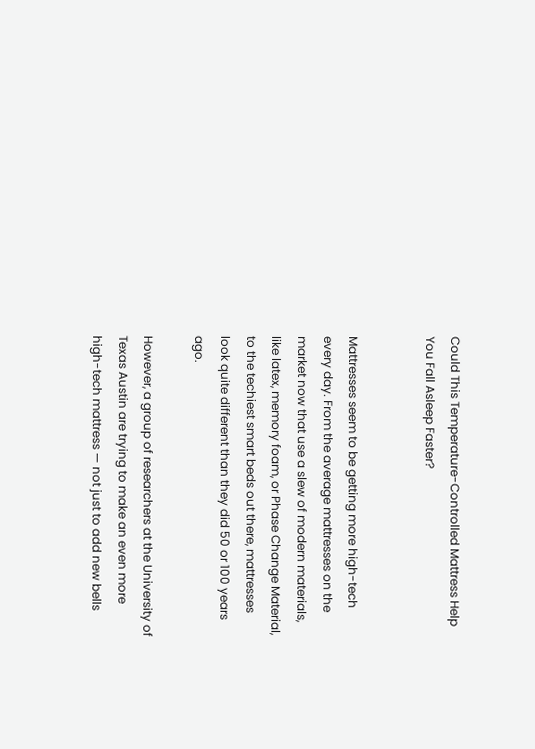Could This Temperature-Controlled Mattress Help You Fall Asleep Faster?


Mattresses seem to be getting more high-tech every day. From the average mattresses on the market now that use a slew of modern materials, like latex, memory foam, or Phase Change Material, to the techiest smart beds out there, mattresses look quite different than they did 50 or 100 years ago.

However, a group of researchers at the University of Texas Austin are trying to make an even more high-tech mattress — not just to add new bells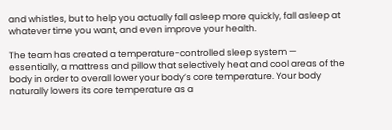and whistles, but to help you actually fall asleep more quickly, fall asleep at whatever time you want, and even improve your health.

The team has created a temperature-controlled sleep system — essentially, a mattress and pillow that selectively heat and cool areas of the body in order to overall lower your body’s core temperature. Your body naturally lowers its core temperature as a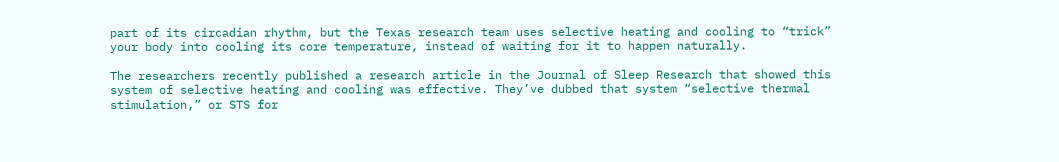part of its circadian rhythm, but the Texas research team uses selective heating and cooling to “trick” your body into cooling its core temperature, instead of waiting for it to happen naturally.

The researchers recently published a research article in the Journal of Sleep Research that showed this system of selective heating and cooling was effective. They’ve dubbed that system “selective thermal stimulation,” or STS for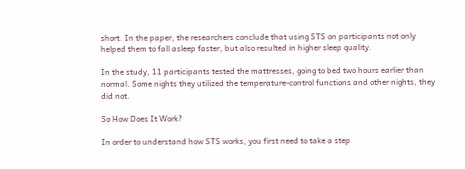short. In the paper, the researchers conclude that using STS on participants not only helped them to fall asleep faster, but also resulted in higher sleep quality.

In the study, 11 participants tested the mattresses, going to bed two hours earlier than normal. Some nights they utilized the temperature-control functions and other nights, they did not.

So How Does It Work?

In order to understand how STS works, you first need to take a step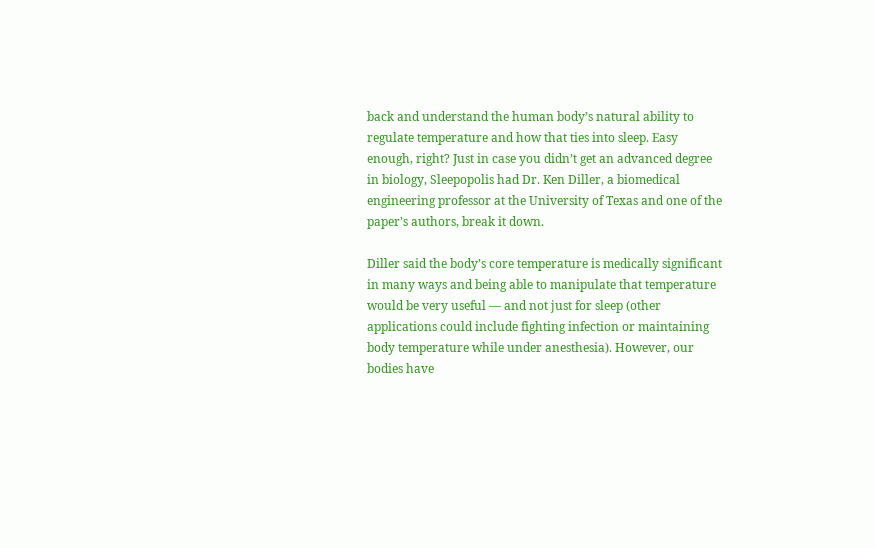back and understand the human body’s natural ability to regulate temperature and how that ties into sleep. Easy enough, right? Just in case you didn’t get an advanced degree in biology, Sleepopolis had Dr. Ken Diller, a biomedical engineering professor at the University of Texas and one of the paper’s authors, break it down.

Diller said the body’s core temperature is medically significant in many ways and being able to manipulate that temperature would be very useful — and not just for sleep (other applications could include fighting infection or maintaining body temperature while under anesthesia). However, our bodies have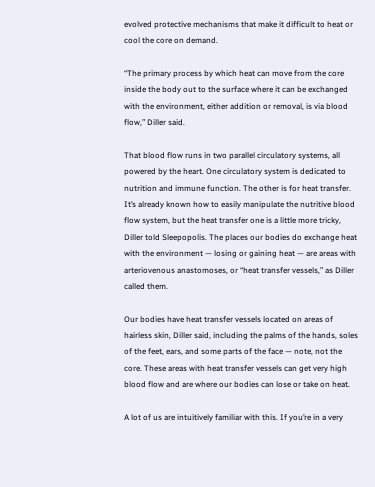evolved protective mechanisms that make it difficult to heat or cool the core on demand.

“The primary process by which heat can move from the core inside the body out to the surface where it can be exchanged with the environment, either addition or removal, is via blood flow,” Diller said.

That blood flow runs in two parallel circulatory systems, all powered by the heart. One circulatory system is dedicated to nutrition and immune function. The other is for heat transfer. It’s already known how to easily manipulate the nutritive blood flow system, but the heat transfer one is a little more tricky, Diller told Sleepopolis. The places our bodies do exchange heat with the environment — losing or gaining heat — are areas with arteriovenous anastomoses, or “heat transfer vessels,” as Diller called them.

Our bodies have heat transfer vessels located on areas of hairless skin, Diller said, including the palms of the hands, soles of the feet, ears, and some parts of the face — note, not the core. These areas with heat transfer vessels can get very high blood flow and are where our bodies can lose or take on heat.

A lot of us are intuitively familiar with this. If you’re in a very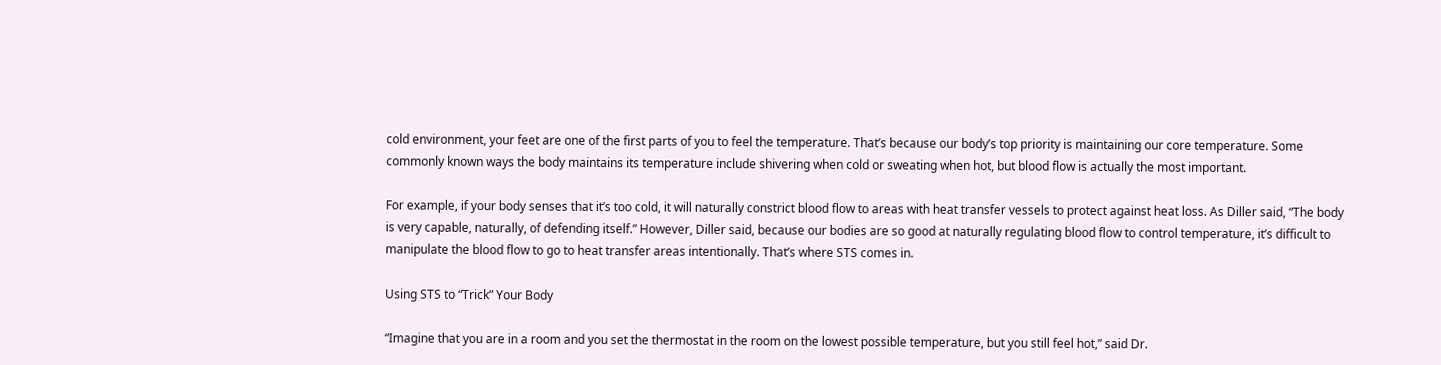cold environment, your feet are one of the first parts of you to feel the temperature. That’s because our body’s top priority is maintaining our core temperature. Some commonly known ways the body maintains its temperature include shivering when cold or sweating when hot, but blood flow is actually the most important.

For example, if your body senses that it’s too cold, it will naturally constrict blood flow to areas with heat transfer vessels to protect against heat loss. As Diller said, “The body is very capable, naturally, of defending itself.” However, Diller said, because our bodies are so good at naturally regulating blood flow to control temperature, it’s difficult to manipulate the blood flow to go to heat transfer areas intentionally. That’s where STS comes in.

Using STS to “Trick” Your Body

“Imagine that you are in a room and you set the thermostat in the room on the lowest possible temperature, but you still feel hot,” said Dr.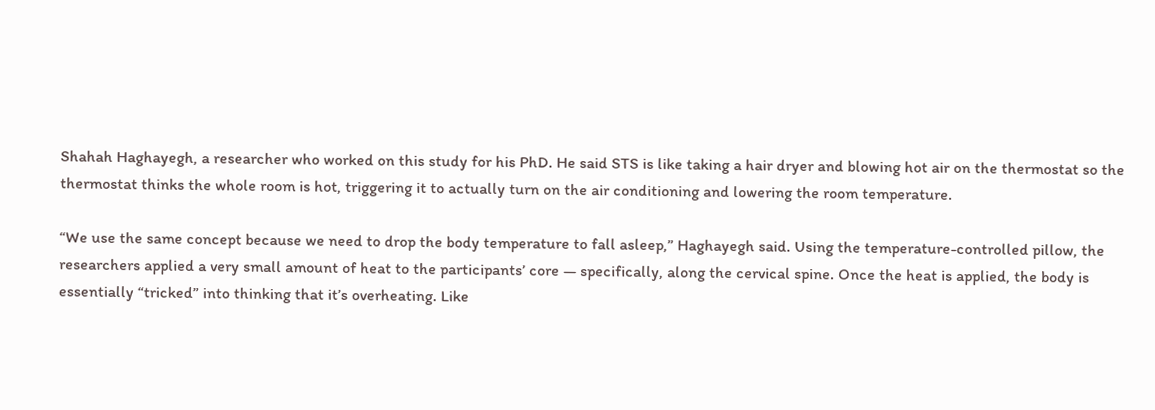Shahah Haghayegh, a researcher who worked on this study for his PhD. He said STS is like taking a hair dryer and blowing hot air on the thermostat so the thermostat thinks the whole room is hot, triggering it to actually turn on the air conditioning and lowering the room temperature.

“We use the same concept because we need to drop the body temperature to fall asleep,” Haghayegh said. Using the temperature-controlled pillow, the researchers applied a very small amount of heat to the participants’ core — specifically, along the cervical spine. Once the heat is applied, the body is essentially “tricked” into thinking that it’s overheating. Like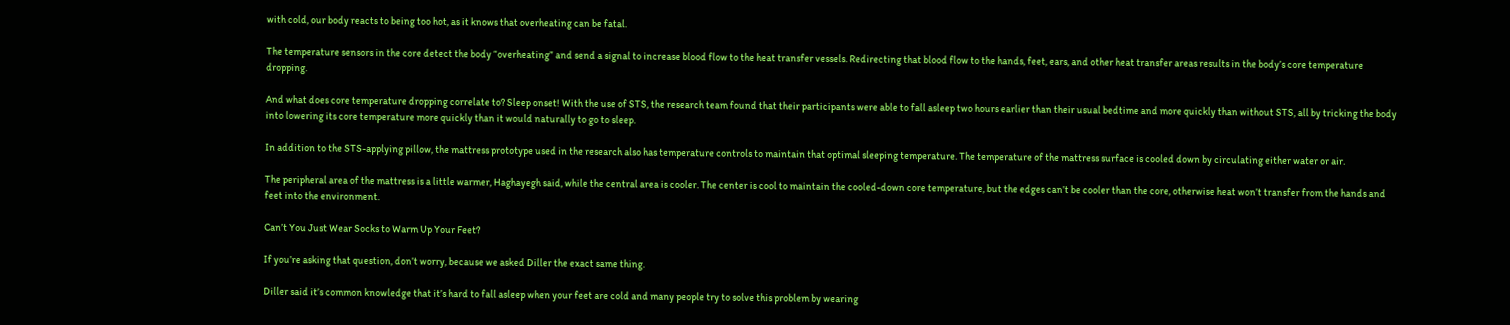with cold, our body reacts to being too hot, as it knows that overheating can be fatal.

The temperature sensors in the core detect the body “overheating” and send a signal to increase blood flow to the heat transfer vessels. Redirecting that blood flow to the hands, feet, ears, and other heat transfer areas results in the body’s core temperature dropping.

And what does core temperature dropping correlate to? Sleep onset! With the use of STS, the research team found that their participants were able to fall asleep two hours earlier than their usual bedtime and more quickly than without STS, all by tricking the body into lowering its core temperature more quickly than it would naturally to go to sleep.

In addition to the STS-applying pillow, the mattress prototype used in the research also has temperature controls to maintain that optimal sleeping temperature. The temperature of the mattress surface is cooled down by circulating either water or air.

The peripheral area of the mattress is a little warmer, Haghayegh said, while the central area is cooler. The center is cool to maintain the cooled-down core temperature, but the edges can’t be cooler than the core, otherwise heat won’t transfer from the hands and feet into the environment.

Can’t You Just Wear Socks to Warm Up Your Feet?

If you’re asking that question, don’t worry, because we asked Diller the exact same thing.

Diller said it’s common knowledge that it’s hard to fall asleep when your feet are cold and many people try to solve this problem by wearing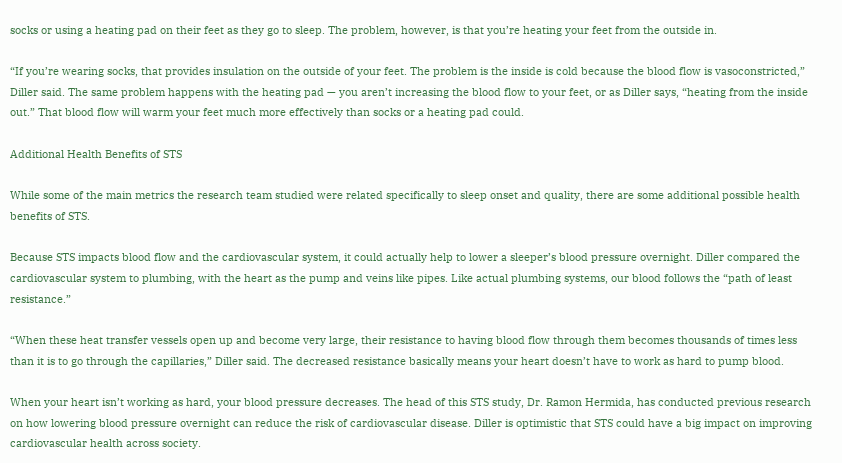socks or using a heating pad on their feet as they go to sleep. The problem, however, is that you’re heating your feet from the outside in.

“If you’re wearing socks, that provides insulation on the outside of your feet. The problem is the inside is cold because the blood flow is vasoconstricted,” Diller said. The same problem happens with the heating pad — you aren’t increasing the blood flow to your feet, or as Diller says, “heating from the inside out.” That blood flow will warm your feet much more effectively than socks or a heating pad could.

Additional Health Benefits of STS

While some of the main metrics the research team studied were related specifically to sleep onset and quality, there are some additional possible health benefits of STS.

Because STS impacts blood flow and the cardiovascular system, it could actually help to lower a sleeper’s blood pressure overnight. Diller compared the cardiovascular system to plumbing, with the heart as the pump and veins like pipes. Like actual plumbing systems, our blood follows the “path of least resistance.”

“When these heat transfer vessels open up and become very large, their resistance to having blood flow through them becomes thousands of times less than it is to go through the capillaries,” Diller said. The decreased resistance basically means your heart doesn’t have to work as hard to pump blood.

When your heart isn’t working as hard, your blood pressure decreases. The head of this STS study, Dr. Ramon Hermida, has conducted previous research on how lowering blood pressure overnight can reduce the risk of cardiovascular disease. Diller is optimistic that STS could have a big impact on improving cardiovascular health across society.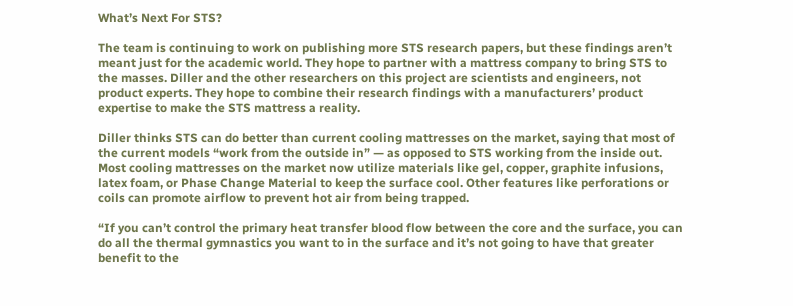What’s Next For STS?

The team is continuing to work on publishing more STS research papers, but these findings aren’t meant just for the academic world. They hope to partner with a mattress company to bring STS to the masses. Diller and the other researchers on this project are scientists and engineers, not product experts. They hope to combine their research findings with a manufacturers’ product expertise to make the STS mattress a reality.

Diller thinks STS can do better than current cooling mattresses on the market, saying that most of the current models “work from the outside in” — as opposed to STS working from the inside out. Most cooling mattresses on the market now utilize materials like gel, copper, graphite infusions, latex foam, or Phase Change Material to keep the surface cool. Other features like perforations or coils can promote airflow to prevent hot air from being trapped.

“If you can’t control the primary heat transfer blood flow between the core and the surface, you can do all the thermal gymnastics you want to in the surface and it’s not going to have that greater benefit to the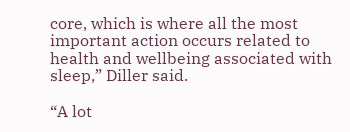core, which is where all the most important action occurs related to health and wellbeing associated with sleep,” Diller said.

“A lot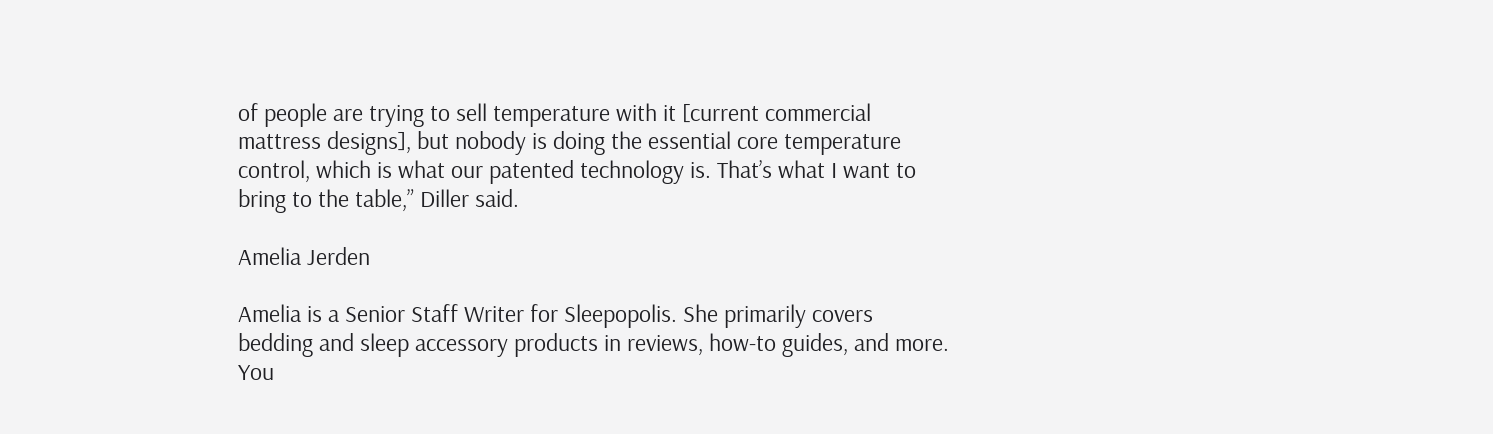of people are trying to sell temperature with it [current commercial mattress designs], but nobody is doing the essential core temperature control, which is what our patented technology is. That’s what I want to bring to the table,” Diller said.

Amelia Jerden

Amelia is a Senior Staff Writer for Sleepopolis. She primarily covers bedding and sleep accessory products in reviews, how-to guides, and more. You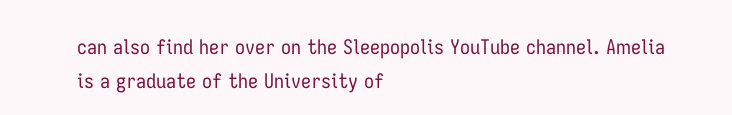can also find her over on the Sleepopolis YouTube channel. Amelia is a graduate of the University of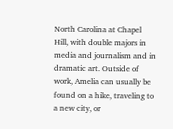North Carolina at Chapel Hill, with double majors in media and journalism and in dramatic art. Outside of work, Amelia can usually be found on a hike, traveling to a new city, or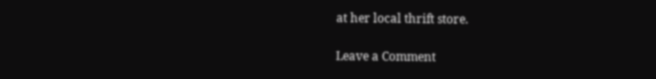at her local thrift store.

Leave a Comment